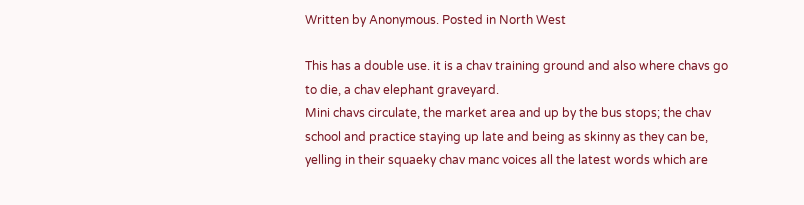Written by Anonymous. Posted in North West

This has a double use. it is a chav training ground and also where chavs go to die, a chav elephant graveyard.
Mini chavs circulate, the market area and up by the bus stops; the chav school and practice staying up late and being as skinny as they can be, yelling in their squaeky chav manc voices all the latest words which are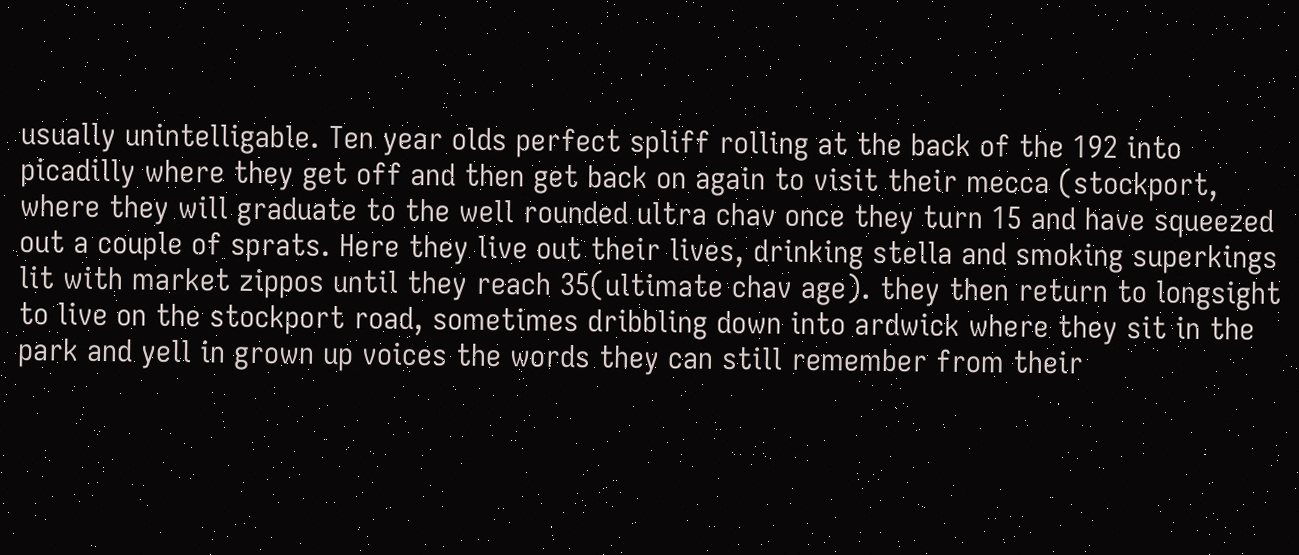usually unintelligable. Ten year olds perfect spliff rolling at the back of the 192 into picadilly where they get off and then get back on again to visit their mecca (stockport, where they will graduate to the well rounded ultra chav once they turn 15 and have squeezed out a couple of sprats. Here they live out their lives, drinking stella and smoking superkings lit with market zippos until they reach 35(ultimate chav age). they then return to longsight to live on the stockport road, sometimes dribbling down into ardwick where they sit in the park and yell in grown up voices the words they can still remember from their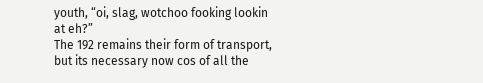youth, “oi, slag, wotchoo fooking lookin at eh?”
The 192 remains their form of transport, but its necessary now cos of all the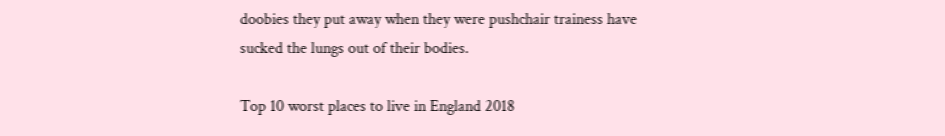doobies they put away when they were pushchair trainess have sucked the lungs out of their bodies.

Top 10 worst places to live in England 2018